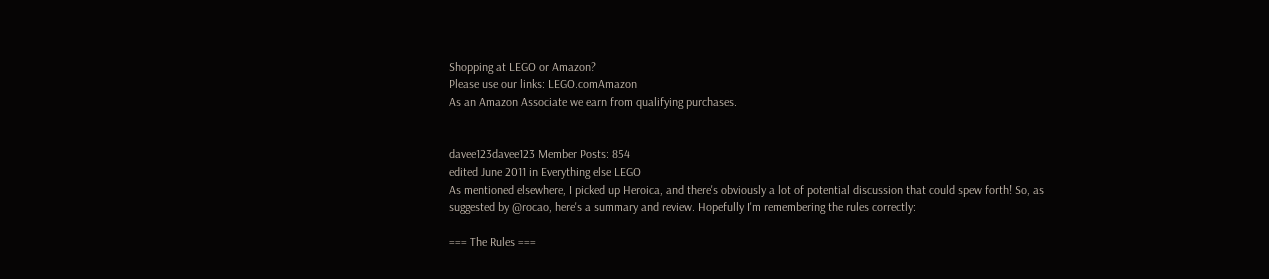Shopping at LEGO or Amazon?
Please use our links: LEGO.comAmazon
As an Amazon Associate we earn from qualifying purchases.


davee123davee123 Member Posts: 854
edited June 2011 in Everything else LEGO
As mentioned elsewhere, I picked up Heroica, and there's obviously a lot of potential discussion that could spew forth! So, as suggested by @rocao, here's a summary and review. Hopefully I'm remembering the rules correctly:

=== The Rules ===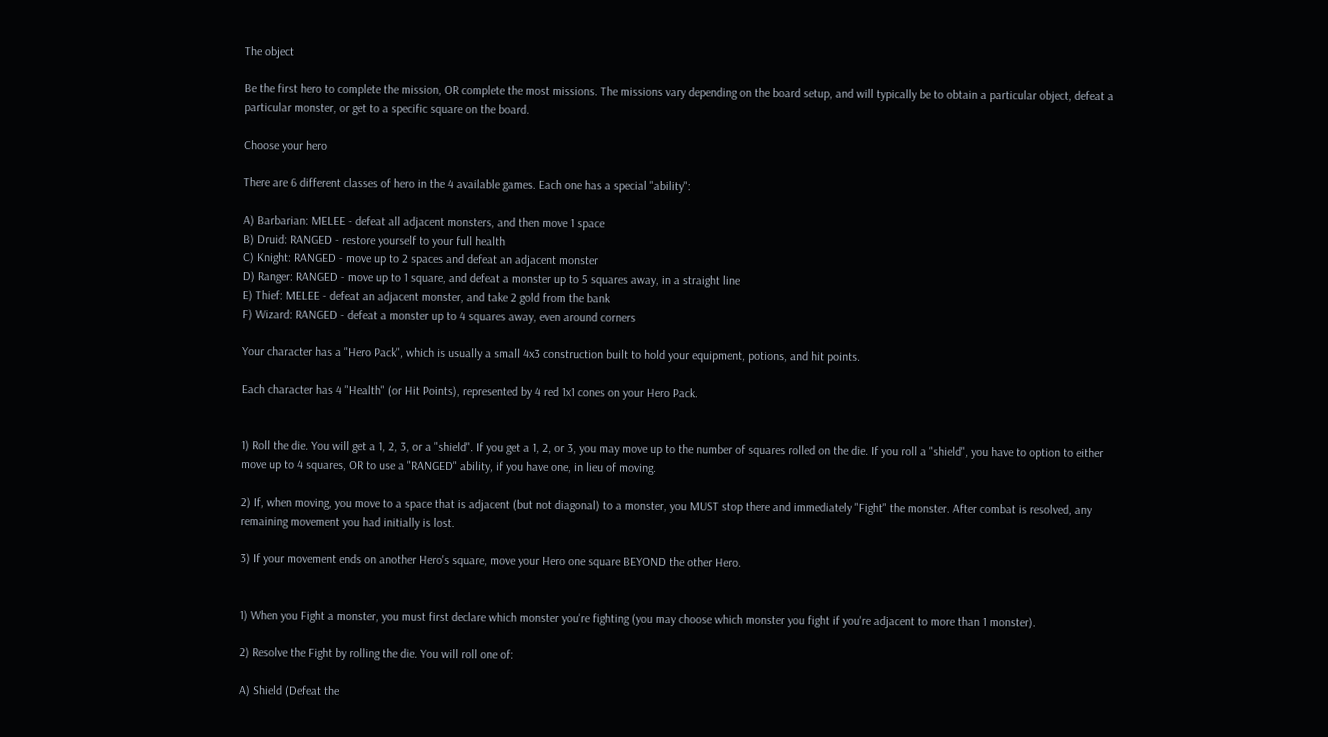The object

Be the first hero to complete the mission, OR complete the most missions. The missions vary depending on the board setup, and will typically be to obtain a particular object, defeat a particular monster, or get to a specific square on the board.

Choose your hero

There are 6 different classes of hero in the 4 available games. Each one has a special "ability":

A) Barbarian: MELEE - defeat all adjacent monsters, and then move 1 space
B) Druid: RANGED - restore yourself to your full health
C) Knight: RANGED - move up to 2 spaces and defeat an adjacent monster
D) Ranger: RANGED - move up to 1 square, and defeat a monster up to 5 squares away, in a straight line
E) Thief: MELEE - defeat an adjacent monster, and take 2 gold from the bank
F) Wizard: RANGED - defeat a monster up to 4 squares away, even around corners

Your character has a "Hero Pack", which is usually a small 4x3 construction built to hold your equipment, potions, and hit points.

Each character has 4 "Health" (or Hit Points), represented by 4 red 1x1 cones on your Hero Pack.


1) Roll the die. You will get a 1, 2, 3, or a "shield". If you get a 1, 2, or 3, you may move up to the number of squares rolled on the die. If you roll a "shield", you have to option to either move up to 4 squares, OR to use a "RANGED" ability, if you have one, in lieu of moving.

2) If, when moving, you move to a space that is adjacent (but not diagonal) to a monster, you MUST stop there and immediately "Fight" the monster. After combat is resolved, any remaining movement you had initially is lost.

3) If your movement ends on another Hero's square, move your Hero one square BEYOND the other Hero.


1) When you Fight a monster, you must first declare which monster you're fighting (you may choose which monster you fight if you're adjacent to more than 1 monster).

2) Resolve the Fight by rolling the die. You will roll one of:

A) Shield (Defeat the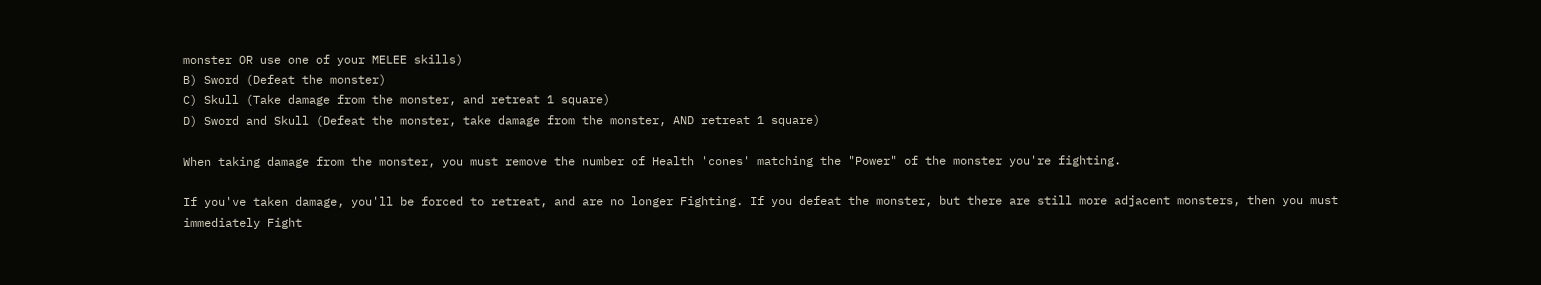monster OR use one of your MELEE skills)
B) Sword (Defeat the monster)
C) Skull (Take damage from the monster, and retreat 1 square)
D) Sword and Skull (Defeat the monster, take damage from the monster, AND retreat 1 square)

When taking damage from the monster, you must remove the number of Health 'cones' matching the "Power" of the monster you're fighting.

If you've taken damage, you'll be forced to retreat, and are no longer Fighting. If you defeat the monster, but there are still more adjacent monsters, then you must immediately Fight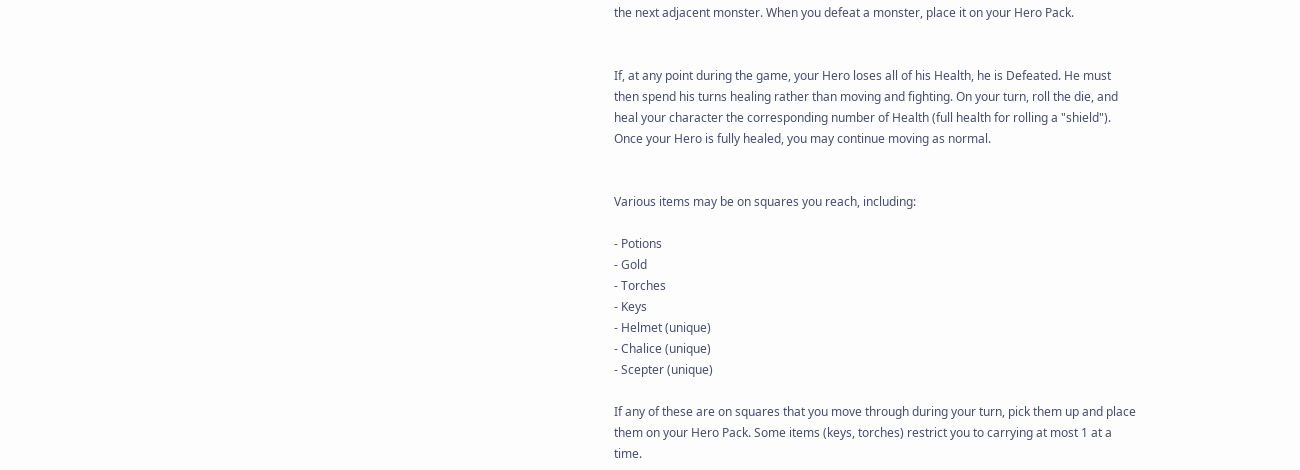the next adjacent monster. When you defeat a monster, place it on your Hero Pack.


If, at any point during the game, your Hero loses all of his Health, he is Defeated. He must then spend his turns healing rather than moving and fighting. On your turn, roll the die, and heal your character the corresponding number of Health (full health for rolling a "shield"). Once your Hero is fully healed, you may continue moving as normal.


Various items may be on squares you reach, including:

- Potions
- Gold
- Torches
- Keys
- Helmet (unique)
- Chalice (unique)
- Scepter (unique)

If any of these are on squares that you move through during your turn, pick them up and place them on your Hero Pack. Some items (keys, torches) restrict you to carrying at most 1 at a time.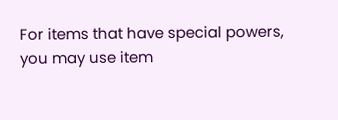For items that have special powers, you may use item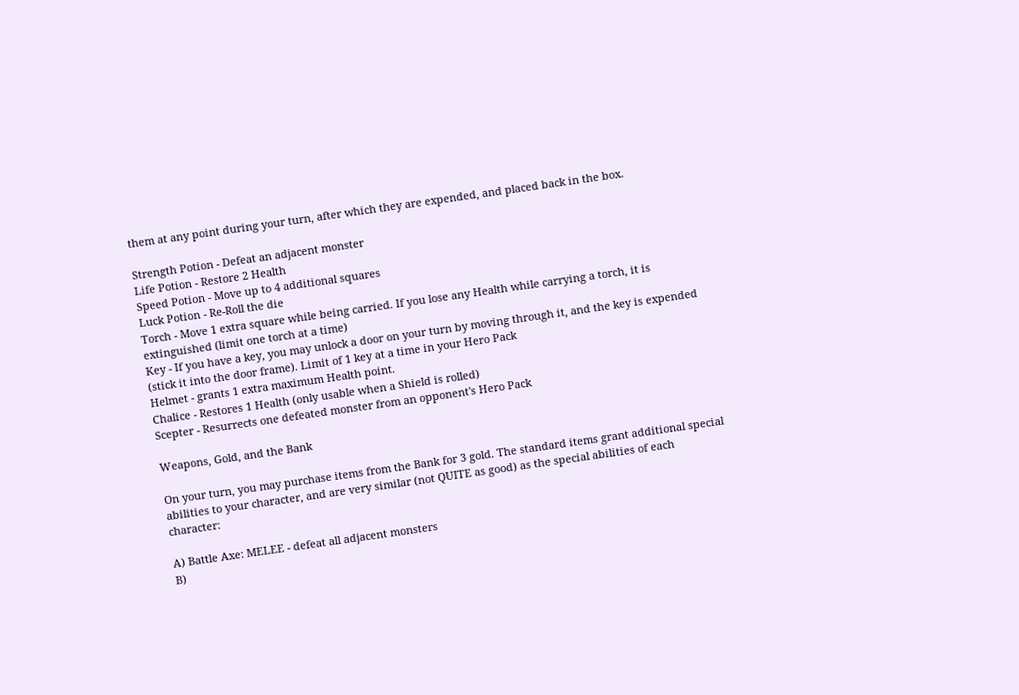them at any point during your turn, after which they are expended, and placed back in the box.

Strength Potion - Defeat an adjacent monster
Life Potion - Restore 2 Health
Speed Potion - Move up to 4 additional squares
Luck Potion - Re-Roll the die
Torch - Move 1 extra square while being carried. If you lose any Health while carrying a torch, it is extinguished (limit one torch at a time)
Key - If you have a key, you may unlock a door on your turn by moving through it, and the key is expended (stick it into the door frame). Limit of 1 key at a time in your Hero Pack
Helmet - grants 1 extra maximum Health point.
Chalice - Restores 1 Health (only usable when a Shield is rolled)
Scepter - Resurrects one defeated monster from an opponent's Hero Pack

Weapons, Gold, and the Bank

On your turn, you may purchase items from the Bank for 3 gold. The standard items grant additional special abilities to your character, and are very similar (not QUITE as good) as the special abilities of each character:

A) Battle Axe: MELEE - defeat all adjacent monsters
B)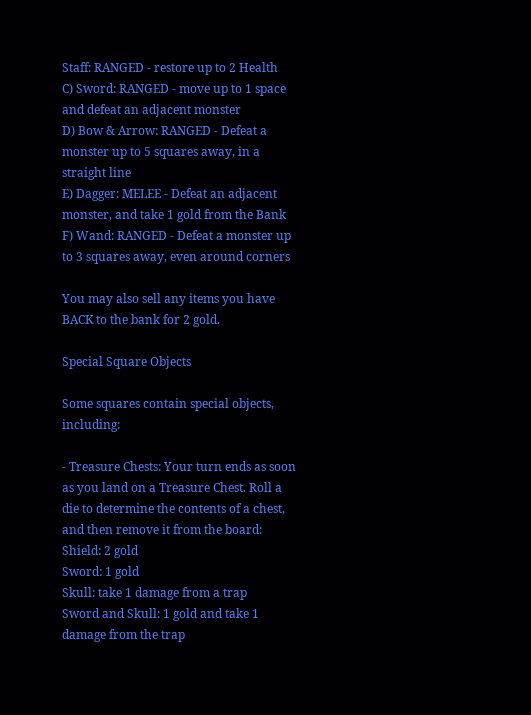Staff: RANGED - restore up to 2 Health
C) Sword: RANGED - move up to 1 space and defeat an adjacent monster
D) Bow & Arrow: RANGED - Defeat a monster up to 5 squares away, in a straight line
E) Dagger: MELEE - Defeat an adjacent monster, and take 1 gold from the Bank
F) Wand: RANGED - Defeat a monster up to 3 squares away, even around corners

You may also sell any items you have BACK to the bank for 2 gold.

Special Square Objects

Some squares contain special objects, including:

- Treasure Chests: Your turn ends as soon as you land on a Treasure Chest. Roll a die to determine the contents of a chest, and then remove it from the board:
Shield: 2 gold
Sword: 1 gold
Skull: take 1 damage from a trap
Sword and Skull: 1 gold and take 1 damage from the trap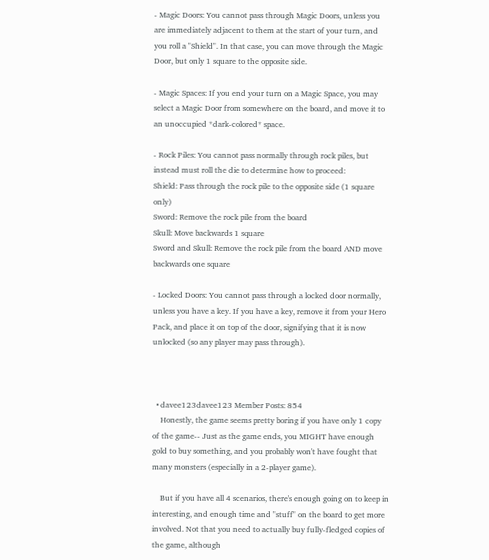- Magic Doors: You cannot pass through Magic Doors, unless you are immediately adjacent to them at the start of your turn, and you roll a "Shield". In that case, you can move through the Magic Door, but only 1 square to the opposite side.

- Magic Spaces: If you end your turn on a Magic Space, you may select a Magic Door from somewhere on the board, and move it to an unoccupied *dark-colored* space.

- Rock Piles: You cannot pass normally through rock piles, but instead must roll the die to determine how to proceed:
Shield: Pass through the rock pile to the opposite side (1 square only)
Sword: Remove the rock pile from the board
Skull: Move backwards 1 square
Sword and Skull: Remove the rock pile from the board AND move backwards one square

- Locked Doors: You cannot pass through a locked door normally, unless you have a key. If you have a key, remove it from your Hero Pack, and place it on top of the door, signifying that it is now unlocked (so any player may pass through).



  • davee123davee123 Member Posts: 854
    Honestly, the game seems pretty boring if you have only 1 copy of the game-- Just as the game ends, you MIGHT have enough gold to buy something, and you probably won't have fought that many monsters (especially in a 2-player game).

    But if you have all 4 scenarios, there's enough going on to keep in interesting, and enough time and "stuff" on the board to get more involved. Not that you need to actually buy fully-fledged copies of the game, although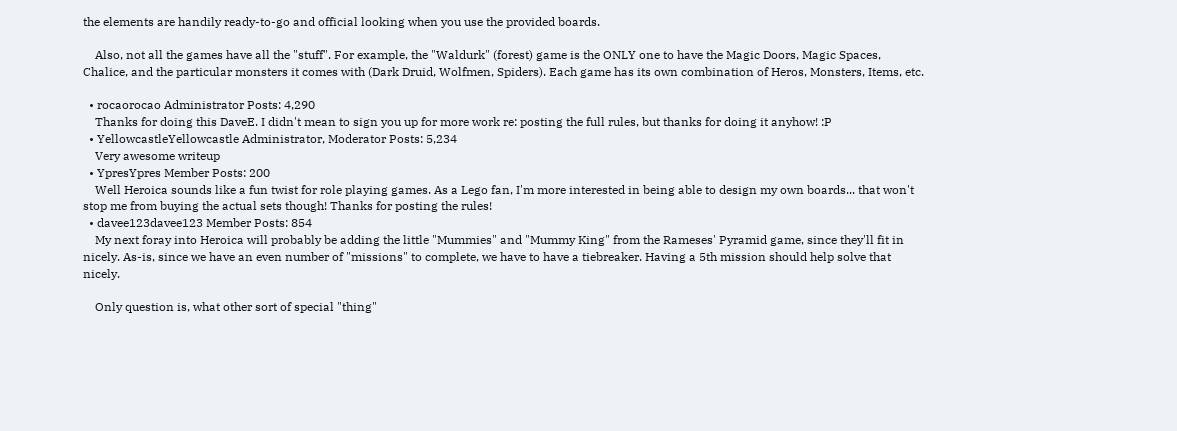the elements are handily ready-to-go and official looking when you use the provided boards.

    Also, not all the games have all the "stuff". For example, the "Waldurk" (forest) game is the ONLY one to have the Magic Doors, Magic Spaces, Chalice, and the particular monsters it comes with (Dark Druid, Wolfmen, Spiders). Each game has its own combination of Heros, Monsters, Items, etc.

  • rocaorocao Administrator Posts: 4,290
    Thanks for doing this DaveE. I didn't mean to sign you up for more work re: posting the full rules, but thanks for doing it anyhow! :P
  • YellowcastleYellowcastle Administrator, Moderator Posts: 5,234
    Very awesome writeup
  • YpresYpres Member Posts: 200
    Well Heroica sounds like a fun twist for role playing games. As a Lego fan, I'm more interested in being able to design my own boards... that won't stop me from buying the actual sets though! Thanks for posting the rules!
  • davee123davee123 Member Posts: 854
    My next foray into Heroica will probably be adding the little "Mummies" and "Mummy King" from the Rameses' Pyramid game, since they'll fit in nicely. As-is, since we have an even number of "missions" to complete, we have to have a tiebreaker. Having a 5th mission should help solve that nicely.

    Only question is, what other sort of special "thing"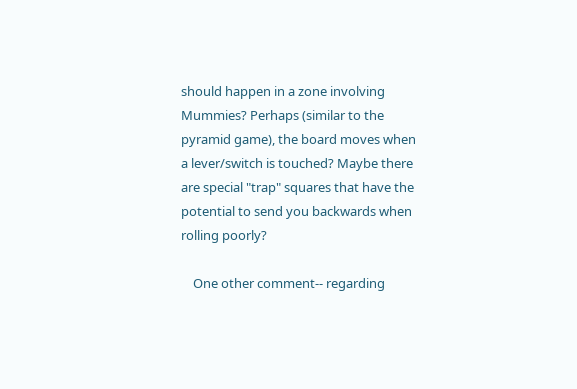should happen in a zone involving Mummies? Perhaps (similar to the pyramid game), the board moves when a lever/switch is touched? Maybe there are special "trap" squares that have the potential to send you backwards when rolling poorly?

    One other comment-- regarding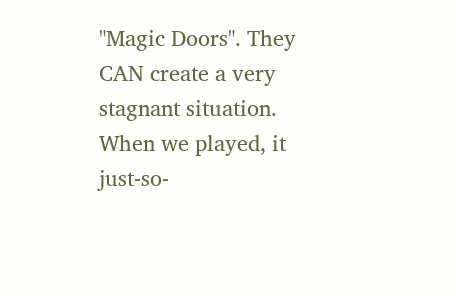"Magic Doors". They CAN create a very stagnant situation. When we played, it just-so-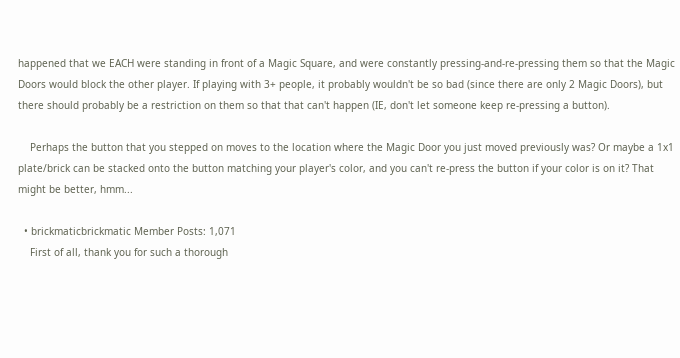happened that we EACH were standing in front of a Magic Square, and were constantly pressing-and-re-pressing them so that the Magic Doors would block the other player. If playing with 3+ people, it probably wouldn't be so bad (since there are only 2 Magic Doors), but there should probably be a restriction on them so that that can't happen (IE, don't let someone keep re-pressing a button).

    Perhaps the button that you stepped on moves to the location where the Magic Door you just moved previously was? Or maybe a 1x1 plate/brick can be stacked onto the button matching your player's color, and you can't re-press the button if your color is on it? That might be better, hmm...

  • brickmaticbrickmatic Member Posts: 1,071
    First of all, thank you for such a thorough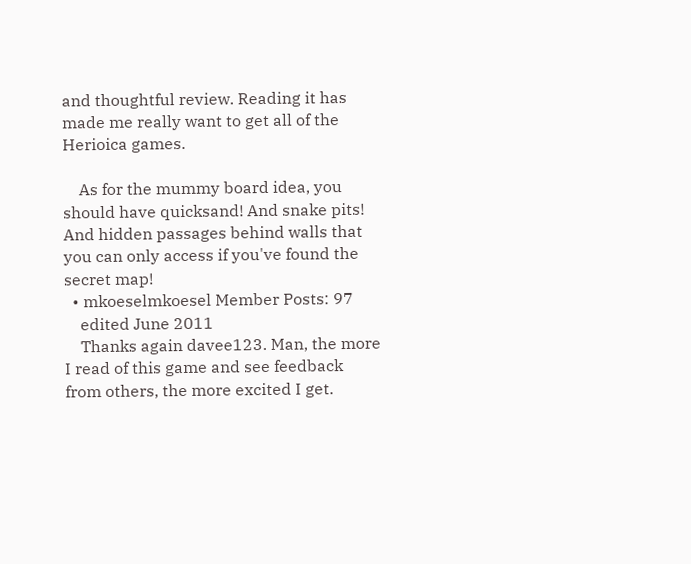and thoughtful review. Reading it has made me really want to get all of the Herioica games.

    As for the mummy board idea, you should have quicksand! And snake pits! And hidden passages behind walls that you can only access if you've found the secret map!
  • mkoeselmkoesel Member Posts: 97
    edited June 2011
    Thanks again davee123. Man, the more I read of this game and see feedback from others, the more excited I get.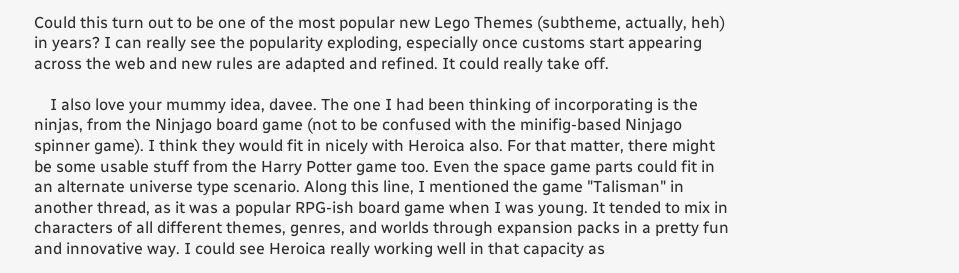Could this turn out to be one of the most popular new Lego Themes (subtheme, actually, heh) in years? I can really see the popularity exploding, especially once customs start appearing across the web and new rules are adapted and refined. It could really take off.

    I also love your mummy idea, davee. The one I had been thinking of incorporating is the ninjas, from the Ninjago board game (not to be confused with the minifig-based Ninjago spinner game). I think they would fit in nicely with Heroica also. For that matter, there might be some usable stuff from the Harry Potter game too. Even the space game parts could fit in an alternate universe type scenario. Along this line, I mentioned the game "Talisman" in another thread, as it was a popular RPG-ish board game when I was young. It tended to mix in characters of all different themes, genres, and worlds through expansion packs in a pretty fun and innovative way. I could see Heroica really working well in that capacity as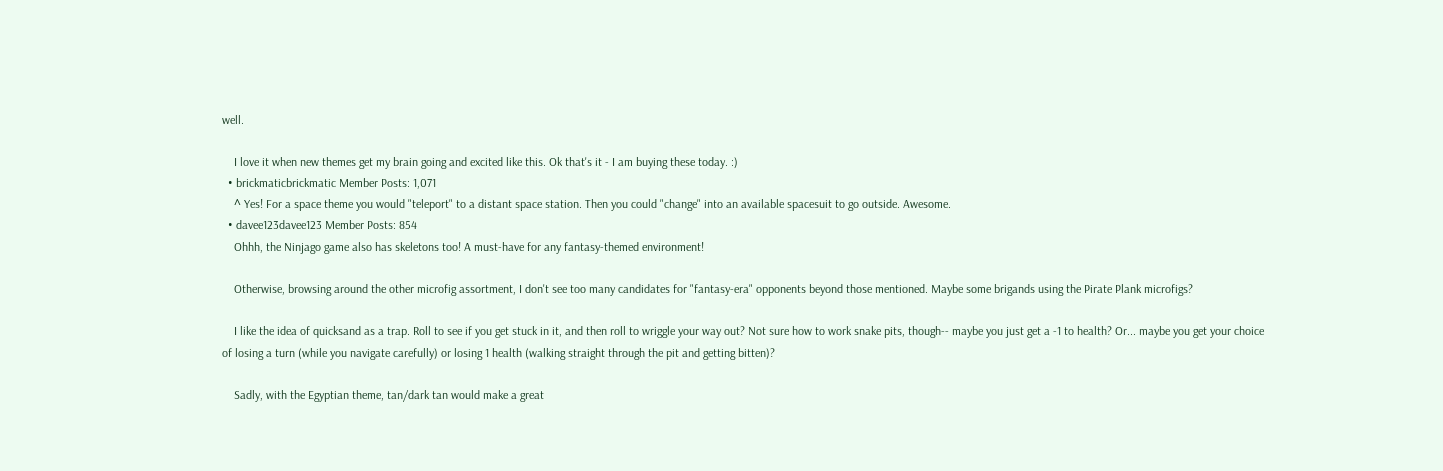well.

    I love it when new themes get my brain going and excited like this. Ok that's it - I am buying these today. :)
  • brickmaticbrickmatic Member Posts: 1,071
    ^ Yes! For a space theme you would "teleport" to a distant space station. Then you could "change" into an available spacesuit to go outside. Awesome.
  • davee123davee123 Member Posts: 854
    Ohhh, the Ninjago game also has skeletons too! A must-have for any fantasy-themed environment!

    Otherwise, browsing around the other microfig assortment, I don't see too many candidates for "fantasy-era" opponents beyond those mentioned. Maybe some brigands using the Pirate Plank microfigs?

    I like the idea of quicksand as a trap. Roll to see if you get stuck in it, and then roll to wriggle your way out? Not sure how to work snake pits, though-- maybe you just get a -1 to health? Or... maybe you get your choice of losing a turn (while you navigate carefully) or losing 1 health (walking straight through the pit and getting bitten)?

    Sadly, with the Egyptian theme, tan/dark tan would make a great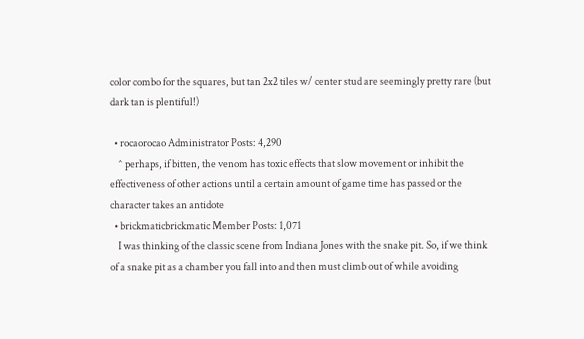color combo for the squares, but tan 2x2 tiles w/ center stud are seemingly pretty rare (but dark tan is plentiful!)

  • rocaorocao Administrator Posts: 4,290
    ^ perhaps, if bitten, the venom has toxic effects that slow movement or inhibit the effectiveness of other actions until a certain amount of game time has passed or the character takes an antidote
  • brickmaticbrickmatic Member Posts: 1,071
    I was thinking of the classic scene from Indiana Jones with the snake pit. So, if we think of a snake pit as a chamber you fall into and then must climb out of while avoiding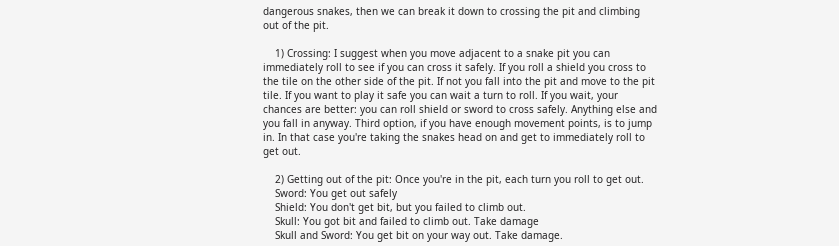dangerous snakes, then we can break it down to crossing the pit and climbing out of the pit.

    1) Crossing: I suggest when you move adjacent to a snake pit you can immediately roll to see if you can cross it safely. If you roll a shield you cross to the tile on the other side of the pit. If not you fall into the pit and move to the pit tile. If you want to play it safe you can wait a turn to roll. If you wait, your chances are better: you can roll shield or sword to cross safely. Anything else and you fall in anyway. Third option, if you have enough movement points, is to jump in. In that case you're taking the snakes head on and get to immediately roll to get out.

    2) Getting out of the pit: Once you're in the pit, each turn you roll to get out.
    Sword: You get out safely
    Shield: You don't get bit, but you failed to climb out.
    Skull: You got bit and failed to climb out. Take damage
    Skull and Sword: You get bit on your way out. Take damage.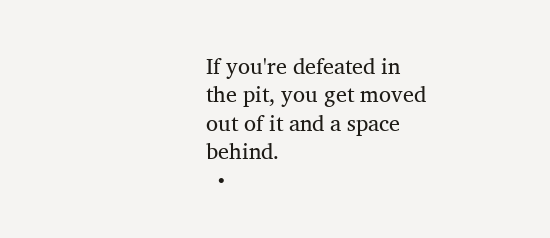If you're defeated in the pit, you get moved out of it and a space behind.
  •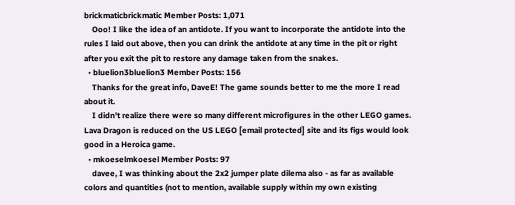brickmaticbrickmatic Member Posts: 1,071
    Ooo! I like the idea of an antidote. If you want to incorporate the antidote into the rules I laid out above, then you can drink the antidote at any time in the pit or right after you exit the pit to restore any damage taken from the snakes.
  • bluelion3bluelion3 Member Posts: 156
    Thanks for the great info, DaveE! The game sounds better to me the more I read about it.
    I didn't realize there were so many different microfigures in the other LEGO games. Lava Dragon is reduced on the US LEGO [email protected] site and its figs would look good in a Heroica game.
  • mkoeselmkoesel Member Posts: 97
    davee, I was thinking about the 2x2 jumper plate dilema also - as far as available colors and quantities (not to mention, available supply within my own existing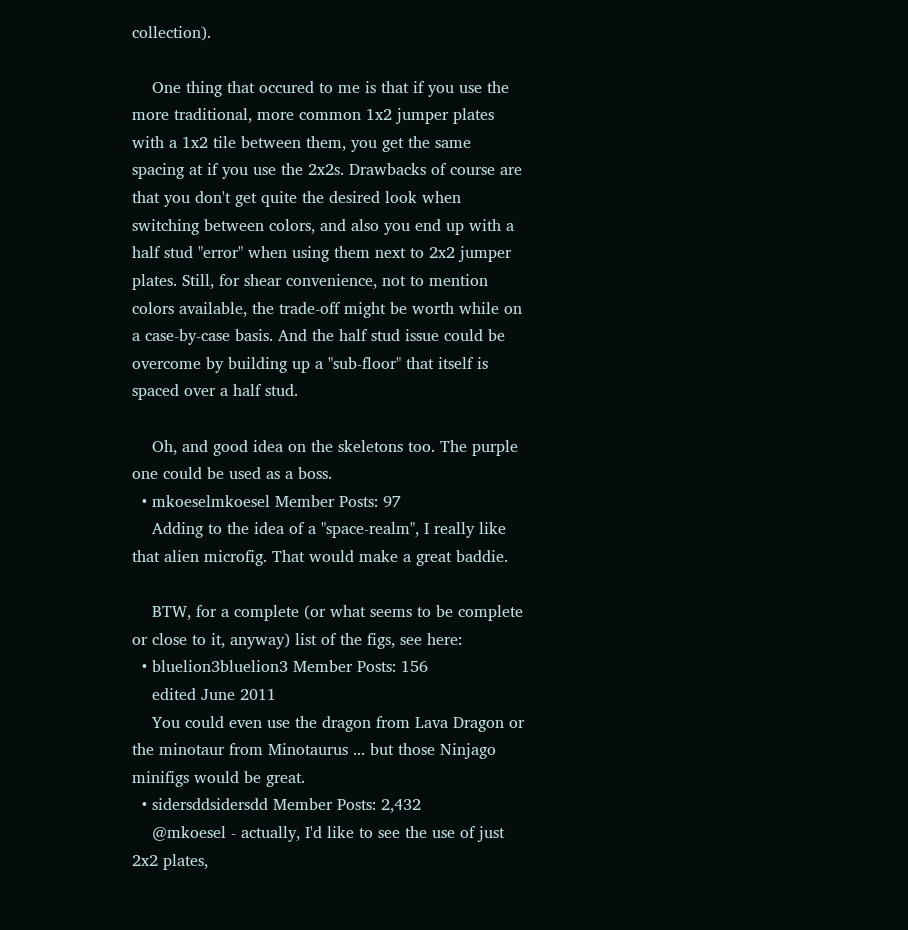collection).

    One thing that occured to me is that if you use the more traditional, more common 1x2 jumper plates with a 1x2 tile between them, you get the same spacing at if you use the 2x2s. Drawbacks of course are that you don't get quite the desired look when switching between colors, and also you end up with a half stud "error" when using them next to 2x2 jumper plates. Still, for shear convenience, not to mention colors available, the trade-off might be worth while on a case-by-case basis. And the half stud issue could be overcome by building up a "sub-floor" that itself is spaced over a half stud.

    Oh, and good idea on the skeletons too. The purple one could be used as a boss.
  • mkoeselmkoesel Member Posts: 97
    Adding to the idea of a "space-realm", I really like that alien microfig. That would make a great baddie.

    BTW, for a complete (or what seems to be complete or close to it, anyway) list of the figs, see here:
  • bluelion3bluelion3 Member Posts: 156
    edited June 2011
    You could even use the dragon from Lava Dragon or the minotaur from Minotaurus ... but those Ninjago minifigs would be great.
  • sidersddsidersdd Member Posts: 2,432
    @mkoesel - actually, I'd like to see the use of just 2x2 plates,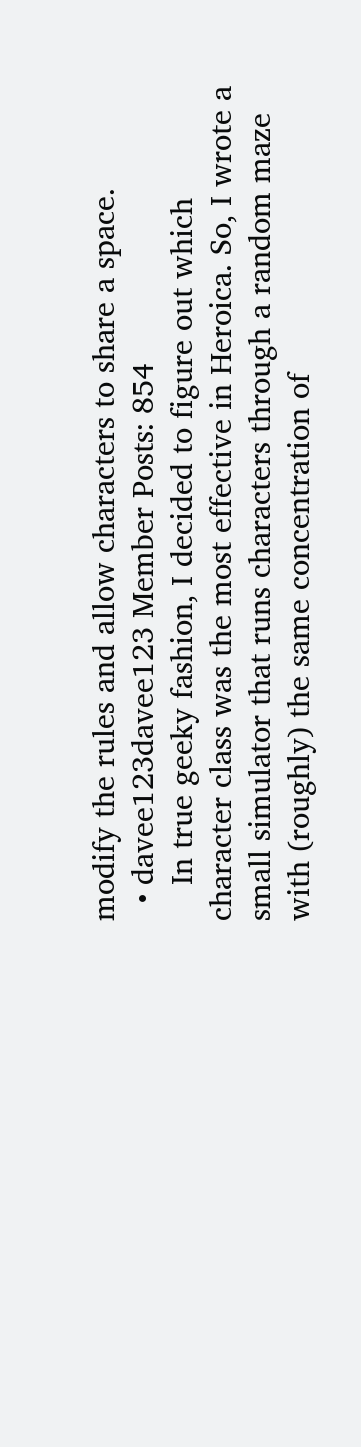modify the rules and allow characters to share a space.
  • davee123davee123 Member Posts: 854
    In true geeky fashion, I decided to figure out which character class was the most effective in Heroica. So, I wrote a small simulator that runs characters through a random maze with (roughly) the same concentration of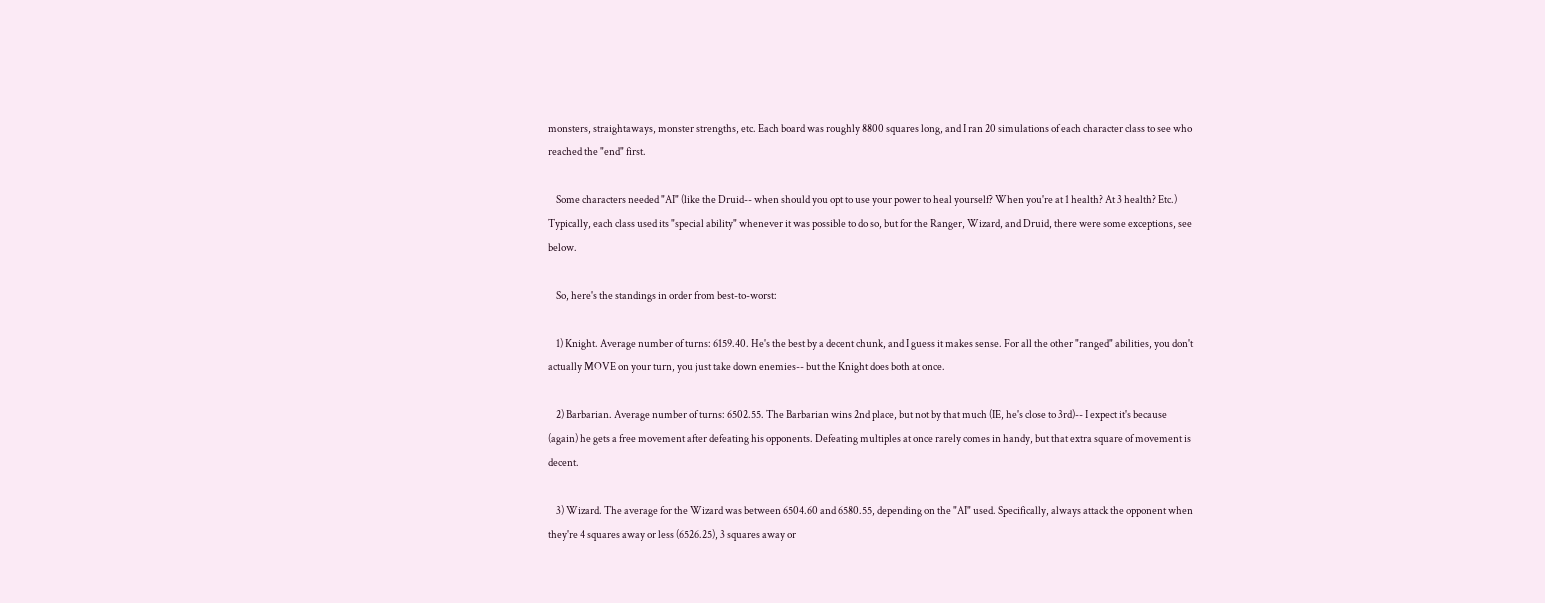monsters, straightaways, monster strengths, etc. Each board was roughly 8800 squares long, and I ran 20 simulations of each character class to see who reached the "end" first.

    Some characters needed "AI" (like the Druid-- when should you opt to use your power to heal yourself? When you're at 1 health? At 3 health? Etc.) Typically, each class used its "special ability" whenever it was possible to do so, but for the Ranger, Wizard, and Druid, there were some exceptions, see below.

    So, here's the standings in order from best-to-worst:

    1) Knight. Average number of turns: 6159.40. He's the best by a decent chunk, and I guess it makes sense. For all the other "ranged" abilities, you don't actually MOVE on your turn, you just take down enemies-- but the Knight does both at once.

    2) Barbarian. Average number of turns: 6502.55. The Barbarian wins 2nd place, but not by that much (IE, he's close to 3rd)-- I expect it's because (again) he gets a free movement after defeating his opponents. Defeating multiples at once rarely comes in handy, but that extra square of movement is decent.

    3) Wizard. The average for the Wizard was between 6504.60 and 6580.55, depending on the "AI" used. Specifically, always attack the opponent when they're 4 squares away or less (6526.25), 3 squares away or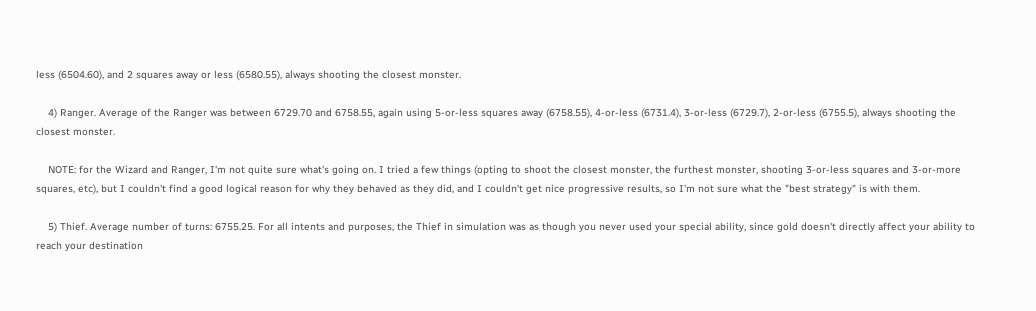less (6504.60), and 2 squares away or less (6580.55), always shooting the closest monster.

    4) Ranger. Average of the Ranger was between 6729.70 and 6758.55, again using 5-or-less squares away (6758.55), 4-or-less (6731.4), 3-or-less (6729.7), 2-or-less (6755.5), always shooting the closest monster.

    NOTE: for the Wizard and Ranger, I'm not quite sure what's going on. I tried a few things (opting to shoot the closest monster, the furthest monster, shooting 3-or-less squares and 3-or-more squares, etc), but I couldn't find a good logical reason for why they behaved as they did, and I couldn't get nice progressive results, so I'm not sure what the "best strategy" is with them.

    5) Thief. Average number of turns: 6755.25. For all intents and purposes, the Thief in simulation was as though you never used your special ability, since gold doesn't directly affect your ability to reach your destination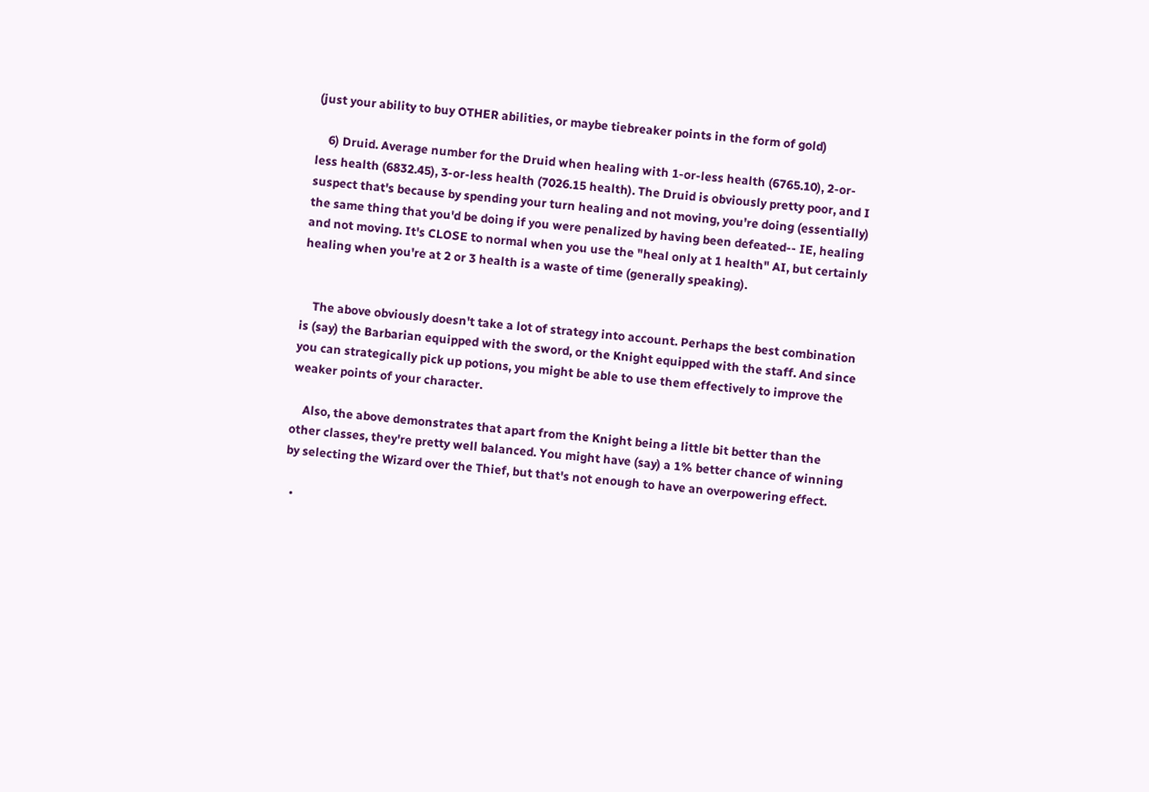(just your ability to buy OTHER abilities, or maybe tiebreaker points in the form of gold)

    6) Druid. Average number for the Druid when healing with 1-or-less health (6765.10), 2-or-less health (6832.45), 3-or-less health (7026.15 health). The Druid is obviously pretty poor, and I suspect that's because by spending your turn healing and not moving, you're doing (essentially) the same thing that you'd be doing if you were penalized by having been defeated-- IE, healing and not moving. It's CLOSE to normal when you use the "heal only at 1 health" AI, but certainly healing when you're at 2 or 3 health is a waste of time (generally speaking).


    The above obviously doesn't take a lot of strategy into account. Perhaps the best combination is (say) the Barbarian equipped with the sword, or the Knight equipped with the staff. And since you can strategically pick up potions, you might be able to use them effectively to improve the weaker points of your character.

    Also, the above demonstrates that apart from the Knight being a little bit better than the other classes, they're pretty well balanced. You might have (say) a 1% better chance of winning by selecting the Wizard over the Thief, but that's not enough to have an overpowering effect.

  •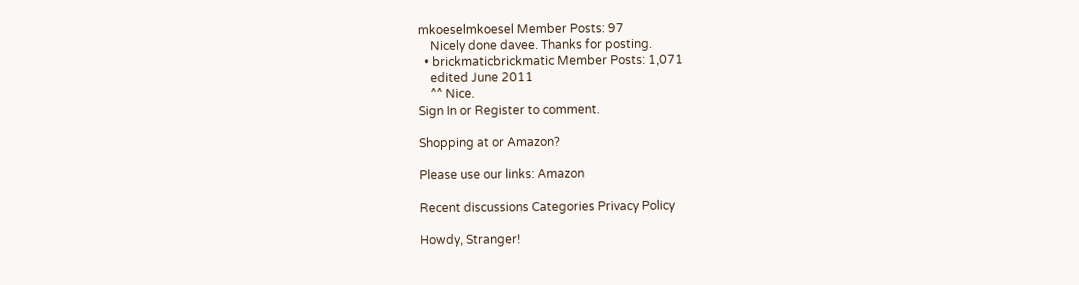mkoeselmkoesel Member Posts: 97
    Nicely done davee. Thanks for posting.
  • brickmaticbrickmatic Member Posts: 1,071
    edited June 2011
    ^^ Nice.
Sign In or Register to comment.

Shopping at or Amazon?

Please use our links: Amazon

Recent discussions Categories Privacy Policy

Howdy, Stranger!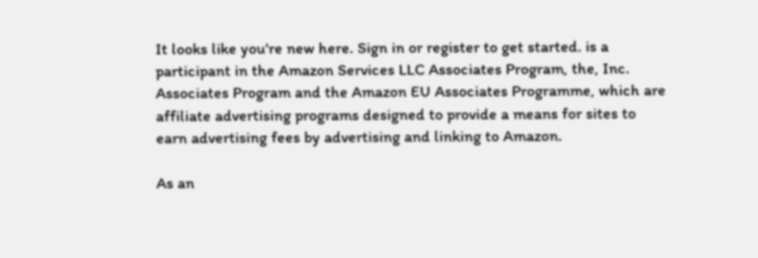It looks like you're new here. Sign in or register to get started. is a participant in the Amazon Services LLC Associates Program, the, Inc. Associates Program and the Amazon EU Associates Programme, which are affiliate advertising programs designed to provide a means for sites to earn advertising fees by advertising and linking to Amazon.

As an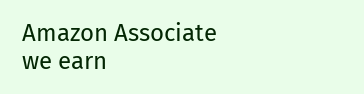Amazon Associate we earn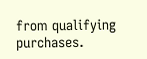from qualifying purchases.